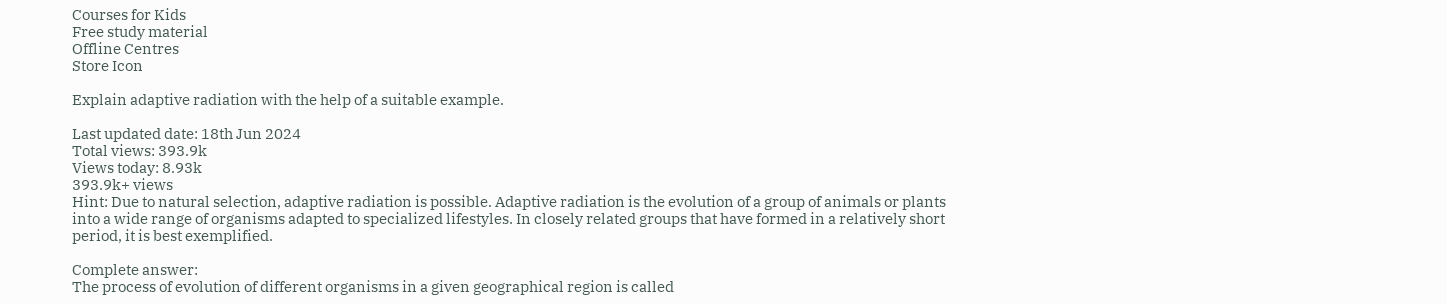Courses for Kids
Free study material
Offline Centres
Store Icon

Explain adaptive radiation with the help of a suitable example.

Last updated date: 18th Jun 2024
Total views: 393.9k
Views today: 8.93k
393.9k+ views
Hint: Due to natural selection, adaptive radiation is possible. Adaptive radiation is the evolution of a group of animals or plants into a wide range of organisms adapted to specialized lifestyles. In closely related groups that have formed in a relatively short period, it is best exemplified.

Complete answer:
The process of evolution of different organisms in a given geographical region is called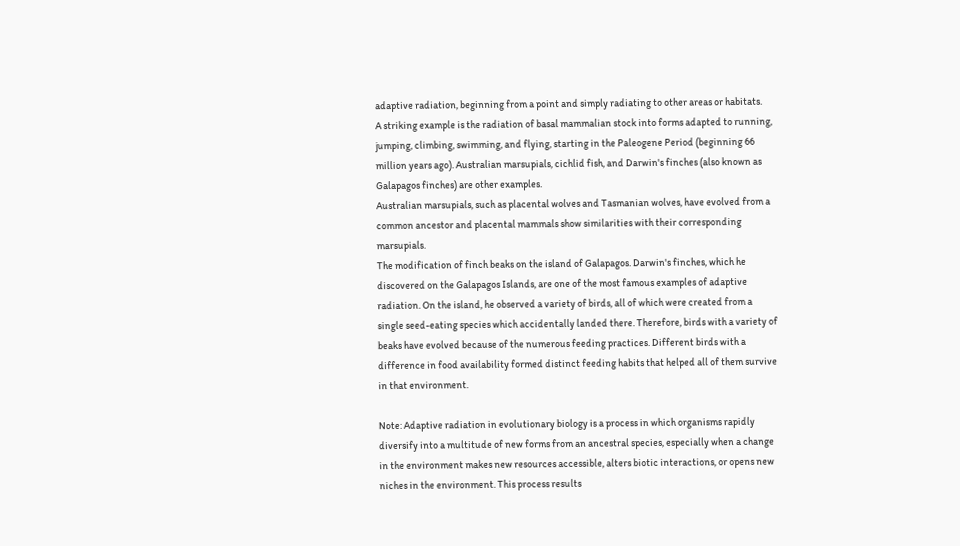adaptive radiation, beginning from a point and simply radiating to other areas or habitats.
A striking example is the radiation of basal mammalian stock into forms adapted to running, jumping, climbing, swimming, and flying, starting in the Paleogene Period (beginning 66 million years ago). Australian marsupials, cichlid fish, and Darwin's finches (also known as Galapagos finches) are other examples.
Australian marsupials, such as placental wolves and Tasmanian wolves, have evolved from a common ancestor and placental mammals show similarities with their corresponding marsupials.
The modification of finch beaks on the island of Galapagos. Darwin's finches, which he discovered on the Galapagos Islands, are one of the most famous examples of adaptive radiation. On the island, he observed a variety of birds, all of which were created from a single seed-eating species which accidentally landed there. Therefore, birds with a variety of beaks have evolved because of the numerous feeding practices. Different birds with a difference in food availability formed distinct feeding habits that helped all of them survive in that environment.

Note: Adaptive radiation in evolutionary biology is a process in which organisms rapidly diversify into a multitude of new forms from an ancestral species, especially when a change in the environment makes new resources accessible, alters biotic interactions, or opens new niches in the environment. This process results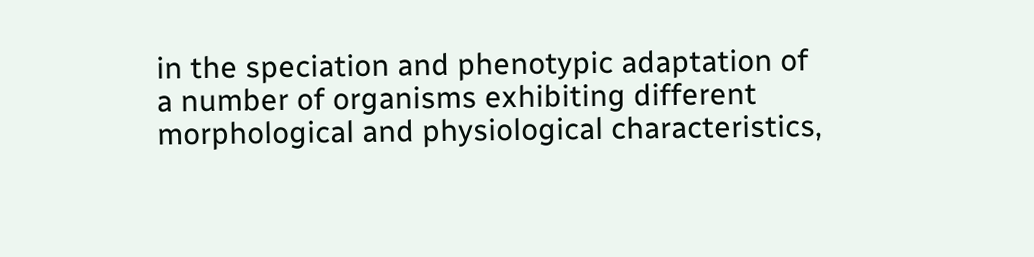in the speciation and phenotypic adaptation of a number of organisms exhibiting different morphological and physiological characteristics,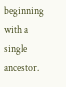beginning with a single ancestor.